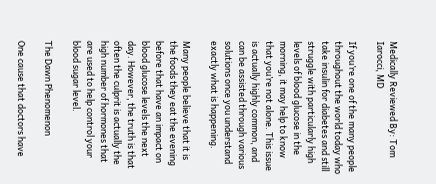Medically Reviewed By: Tom Iarocci, MD

If you’re one of the many people throughout the world today who take insulin for diabetes and still struggle with particularly high levels of blood glucose in the morning, it may help to know that you’re not alone. This issue is actually highly common, and can be assisted through various solutions once you understand exactly what is happening.

Many people believe that it is the foods they eat the evening before that have an impact on blood glucose levels the next day. However, the truth is that often the culprit is actually the high number of hormones that are used to help control your blood sugar level.

The Dawn Phenomenon

One cause that doctors have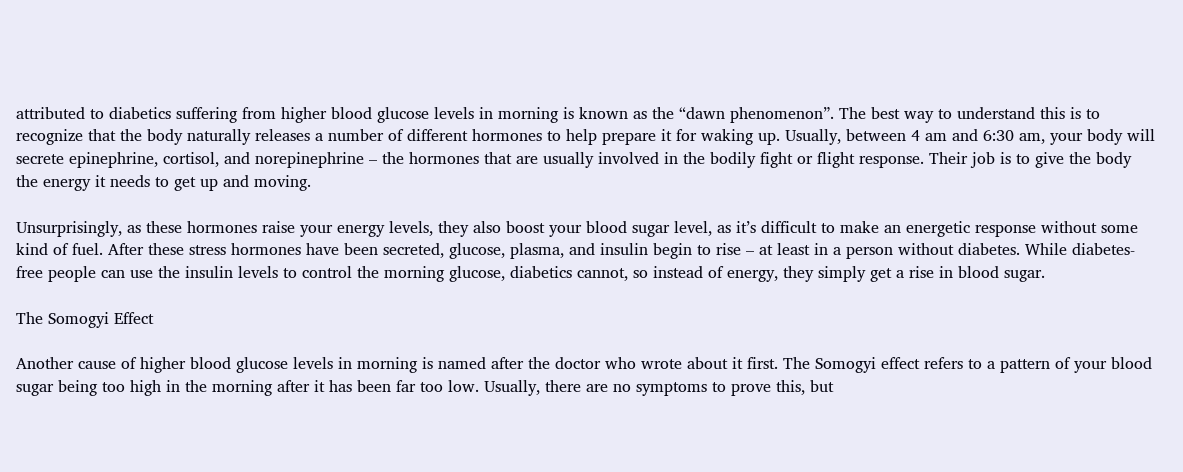attributed to diabetics suffering from higher blood glucose levels in morning is known as the “dawn phenomenon”. The best way to understand this is to recognize that the body naturally releases a number of different hormones to help prepare it for waking up. Usually, between 4 am and 6:30 am, your body will secrete epinephrine, cortisol, and norepinephrine – the hormones that are usually involved in the bodily fight or flight response. Their job is to give the body the energy it needs to get up and moving.

Unsurprisingly, as these hormones raise your energy levels, they also boost your blood sugar level, as it’s difficult to make an energetic response without some kind of fuel. After these stress hormones have been secreted, glucose, plasma, and insulin begin to rise – at least in a person without diabetes. While diabetes-free people can use the insulin levels to control the morning glucose, diabetics cannot, so instead of energy, they simply get a rise in blood sugar.

The Somogyi Effect

Another cause of higher blood glucose levels in morning is named after the doctor who wrote about it first. The Somogyi effect refers to a pattern of your blood sugar being too high in the morning after it has been far too low. Usually, there are no symptoms to prove this, but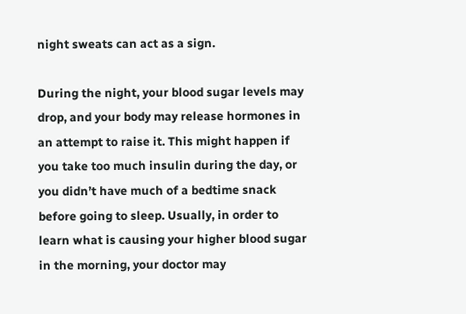night sweats can act as a sign.

During the night, your blood sugar levels may drop, and your body may release hormones in an attempt to raise it. This might happen if you take too much insulin during the day, or you didn’t have much of a bedtime snack before going to sleep. Usually, in order to learn what is causing your higher blood sugar in the morning, your doctor may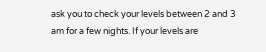ask you to check your levels between 2 and 3 am for a few nights. If your levels are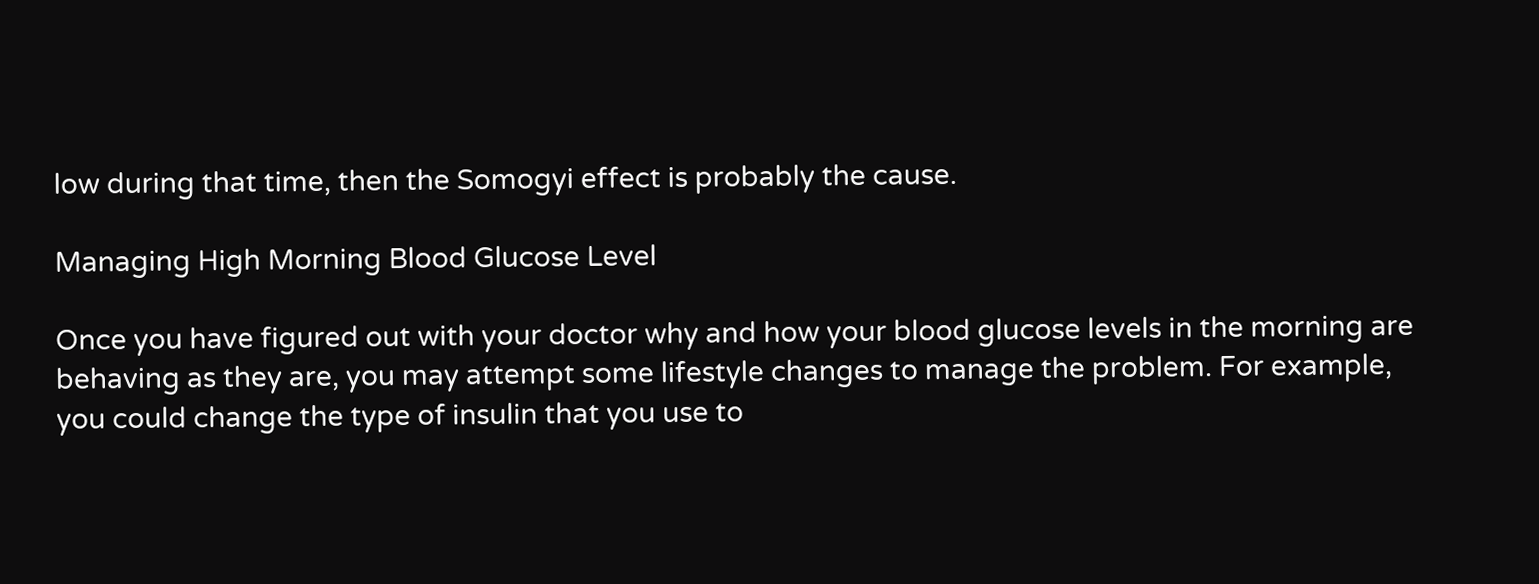low during that time, then the Somogyi effect is probably the cause.

Managing High Morning Blood Glucose Level

Once you have figured out with your doctor why and how your blood glucose levels in the morning are behaving as they are, you may attempt some lifestyle changes to manage the problem. For example, you could change the type of insulin that you use to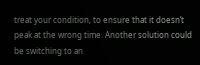treat your condition, to ensure that it doesn’t peak at the wrong time. Another solution could be switching to an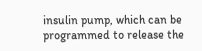insulin pump, which can be programmed to release the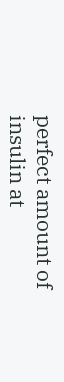perfect amount of insulin at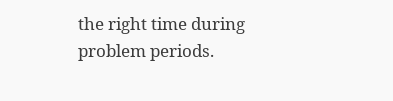the right time during problem periods.